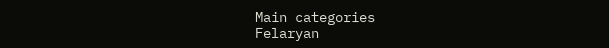Main categories
Felaryan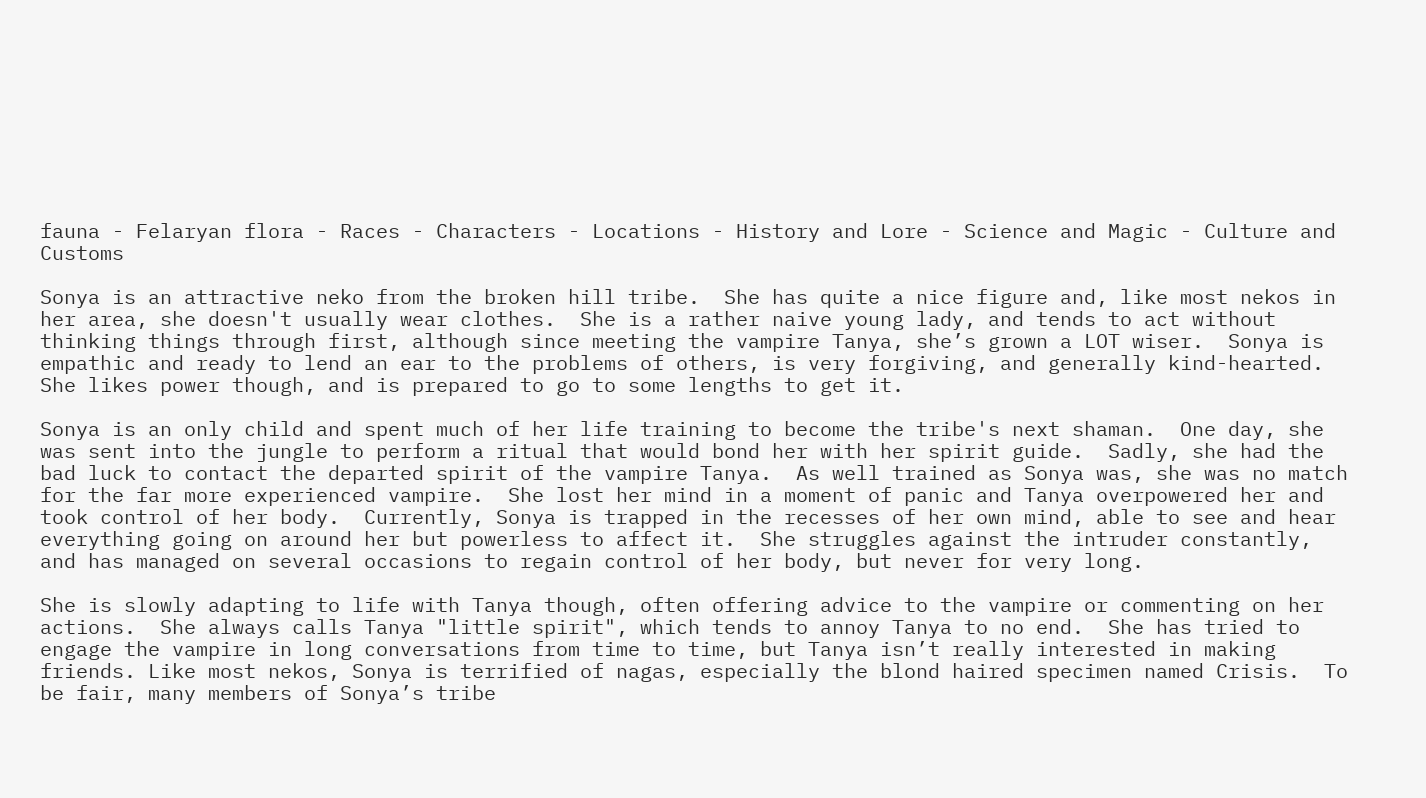fauna - Felaryan flora - Races - Characters - Locations - History and Lore - Science and Magic - Culture and Customs

Sonya is an attractive neko from the broken hill tribe.  She has quite a nice figure and, like most nekos in her area, she doesn't usually wear clothes.  She is a rather naive young lady, and tends to act without thinking things through first, although since meeting the vampire Tanya, she’s grown a LOT wiser.  Sonya is empathic and ready to lend an ear to the problems of others, is very forgiving, and generally kind-hearted.  She likes power though, and is prepared to go to some lengths to get it.

Sonya is an only child and spent much of her life training to become the tribe's next shaman.  One day, she was sent into the jungle to perform a ritual that would bond her with her spirit guide.  Sadly, she had the bad luck to contact the departed spirit of the vampire Tanya.  As well trained as Sonya was, she was no match for the far more experienced vampire.  She lost her mind in a moment of panic and Tanya overpowered her and took control of her body.  Currently, Sonya is trapped in the recesses of her own mind, able to see and hear everything going on around her but powerless to affect it.  She struggles against the intruder constantly, and has managed on several occasions to regain control of her body, but never for very long.

She is slowly adapting to life with Tanya though, often offering advice to the vampire or commenting on her actions.  She always calls Tanya "little spirit", which tends to annoy Tanya to no end.  She has tried to engage the vampire in long conversations from time to time, but Tanya isn’t really interested in making friends. Like most nekos, Sonya is terrified of nagas, especially the blond haired specimen named Crisis.  To be fair, many members of Sonya’s tribe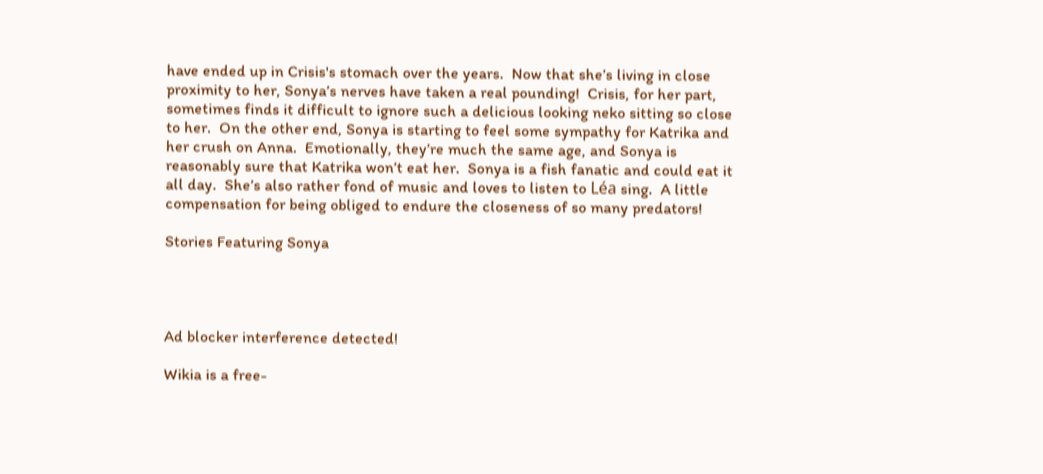have ended up in Crisis's stomach over the years.  Now that she’s living in close proximity to her, Sonya’s nerves have taken a real pounding!  Crisis, for her part, sometimes finds it difficult to ignore such a delicious looking neko sitting so close to her.  On the other end, Sonya is starting to feel some sympathy for Katrika and her crush on Anna.  Emotionally, they’re much the same age, and Sonya is reasonably sure that Katrika won’t eat her.  Sonya is a fish fanatic and could eat it all day.  She’s also rather fond of music and loves to listen to Léa sing.  A little compensation for being obliged to endure the closeness of so many predators!

Stories Featuring Sonya




Ad blocker interference detected!

Wikia is a free-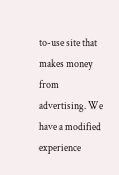to-use site that makes money from advertising. We have a modified experience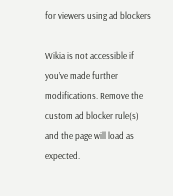for viewers using ad blockers

Wikia is not accessible if you’ve made further modifications. Remove the custom ad blocker rule(s) and the page will load as expected.